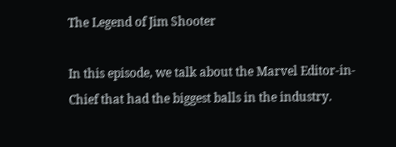The Legend of Jim Shooter

In this episode, we talk about the Marvel Editor-in-Chief that had the biggest balls in the industry.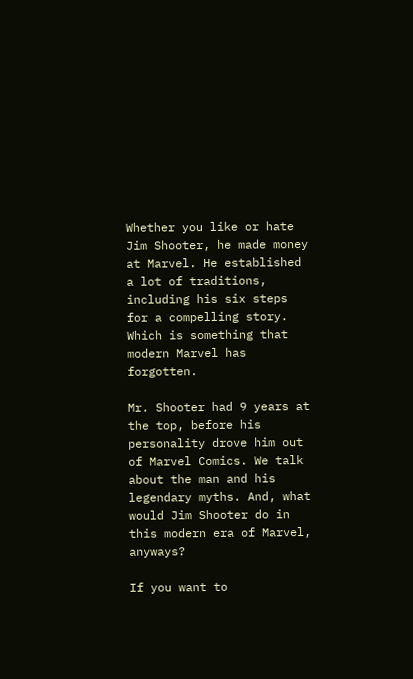Whether you like or hate Jim Shooter, he made money at Marvel. He established a lot of traditions, including his six steps for a compelling story. Which is something that modern Marvel has forgotten.

Mr. Shooter had 9 years at the top, before his personality drove him out of Marvel Comics. We talk about the man and his legendary myths. And, what would Jim Shooter do in this modern era of Marvel, anyways?

If you want to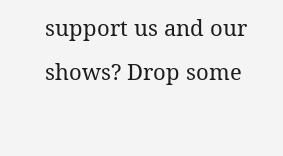support us and our shows? Drop some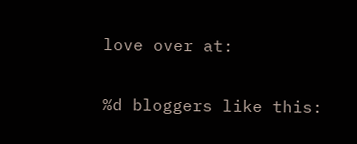love over at:

%d bloggers like this: